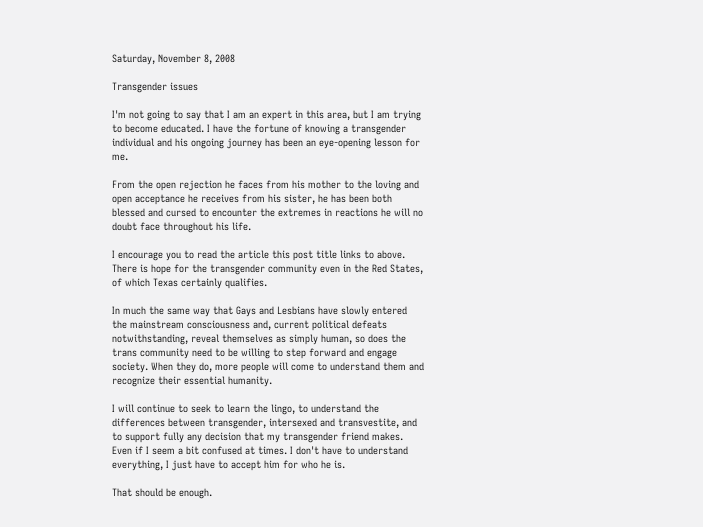Saturday, November 8, 2008

Transgender issues

I'm not going to say that I am an expert in this area, but I am trying to become educated. I have the fortune of knowing a transgender individual and his ongoing journey has been an eye-opening lesson for me.

From the open rejection he faces from his mother to the loving and open acceptance he receives from his sister, he has been both blessed and cursed to encounter the extremes in reactions he will no doubt face throughout his life.

I encourage you to read the article this post title links to above. There is hope for the transgender community even in the Red States, of which Texas certainly qualifies.

In much the same way that Gays and Lesbians have slowly entered the mainstream consciousness and, current political defeats notwithstanding, reveal themselves as simply human, so does the trans community need to be willing to step forward and engage society. When they do, more people will come to understand them and recognize their essential humanity.

I will continue to seek to learn the lingo, to understand the differences between transgender, intersexed and transvestite, and to support fully any decision that my transgender friend makes. Even if I seem a bit confused at times. I don't have to understand everything, I just have to accept him for who he is.

That should be enough.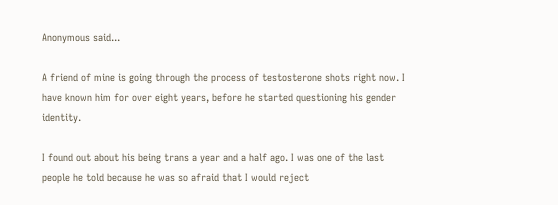Anonymous said...

A friend of mine is going through the process of testosterone shots right now. I have known him for over eight years, before he started questioning his gender identity.

I found out about his being trans a year and a half ago. I was one of the last people he told because he was so afraid that I would reject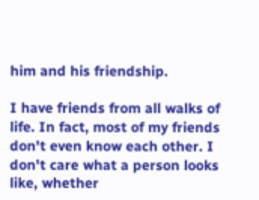him and his friendship.

I have friends from all walks of life. In fact, most of my friends don't even know each other. I don't care what a person looks like, whether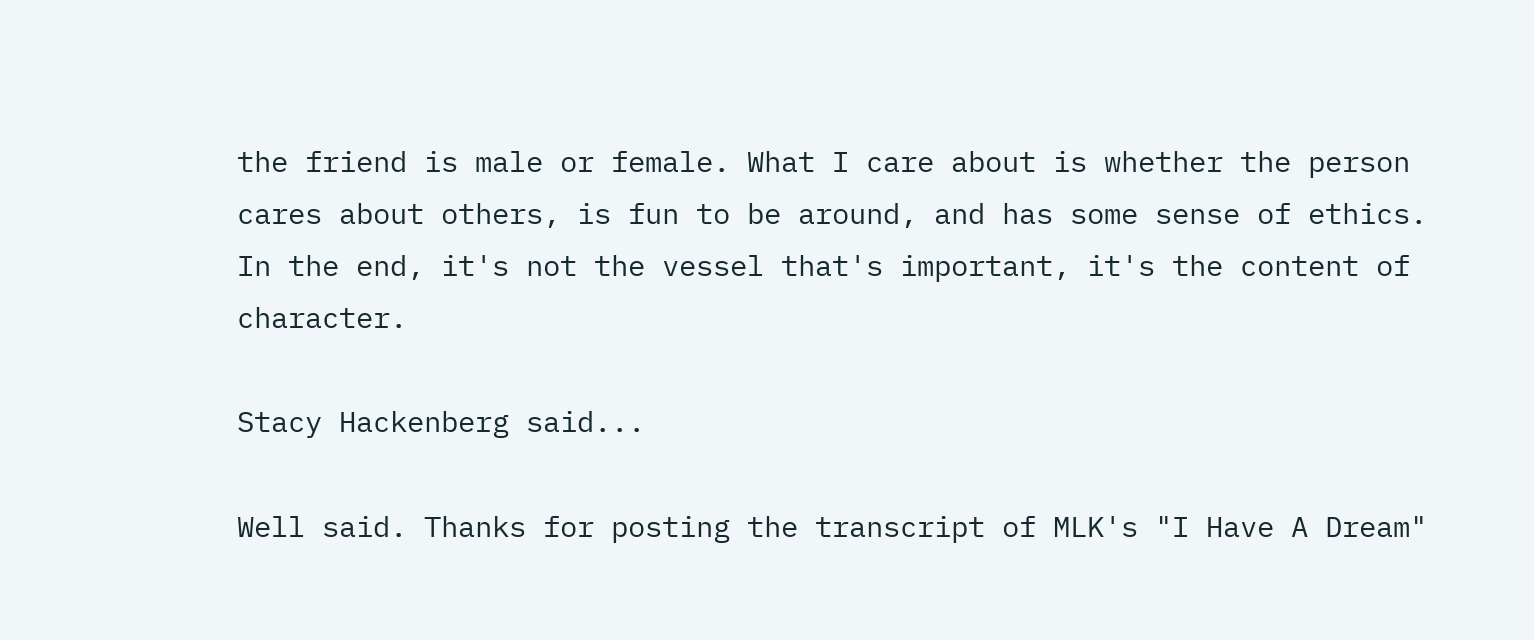the friend is male or female. What I care about is whether the person cares about others, is fun to be around, and has some sense of ethics.
In the end, it's not the vessel that's important, it's the content of character.

Stacy Hackenberg said...

Well said. Thanks for posting the transcript of MLK's "I Have A Dream"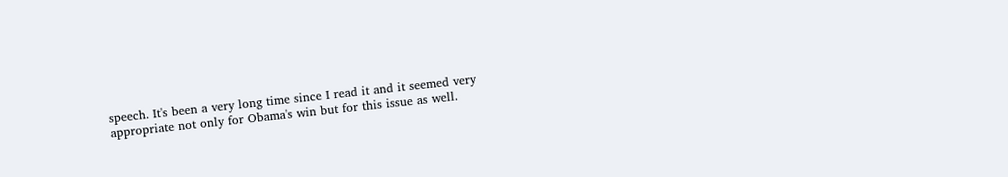speech. It's been a very long time since I read it and it seemed very appropriate not only for Obama's win but for this issue as well.